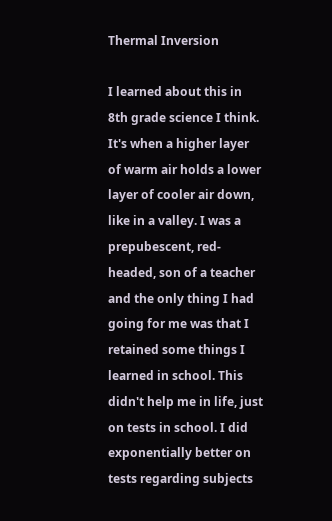Thermal Inversion

I learned about this in 8th grade science I think. It's when a higher layer of warm air holds a lower layer of cooler air down, like in a valley. I was a prepubescent, red-headed, son of a teacher and the only thing I had going for me was that I retained some things I learned in school. This didn't help me in life, just on tests in school. I did exponentially better on tests regarding subjects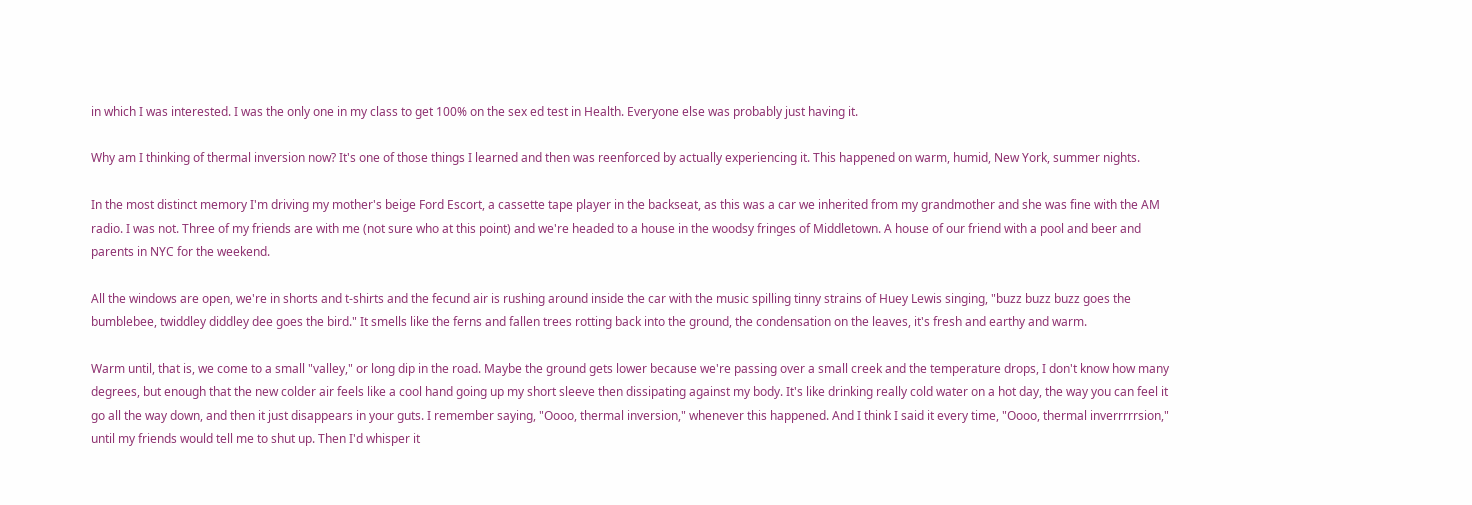in which I was interested. I was the only one in my class to get 100% on the sex ed test in Health. Everyone else was probably just having it.

Why am I thinking of thermal inversion now? It's one of those things I learned and then was reenforced by actually experiencing it. This happened on warm, humid, New York, summer nights.

In the most distinct memory I'm driving my mother's beige Ford Escort, a cassette tape player in the backseat, as this was a car we inherited from my grandmother and she was fine with the AM radio. I was not. Three of my friends are with me (not sure who at this point) and we're headed to a house in the woodsy fringes of Middletown. A house of our friend with a pool and beer and parents in NYC for the weekend.

All the windows are open, we're in shorts and t-shirts and the fecund air is rushing around inside the car with the music spilling tinny strains of Huey Lewis singing, "buzz buzz buzz goes the bumblebee, twiddley diddley dee goes the bird." It smells like the ferns and fallen trees rotting back into the ground, the condensation on the leaves, it's fresh and earthy and warm.

Warm until, that is, we come to a small "valley," or long dip in the road. Maybe the ground gets lower because we're passing over a small creek and the temperature drops, I don't know how many degrees, but enough that the new colder air feels like a cool hand going up my short sleeve then dissipating against my body. It's like drinking really cold water on a hot day, the way you can feel it go all the way down, and then it just disappears in your guts. I remember saying, "Oooo, thermal inversion," whenever this happened. And I think I said it every time, "Oooo, thermal inverrrrrsion," until my friends would tell me to shut up. Then I'd whisper it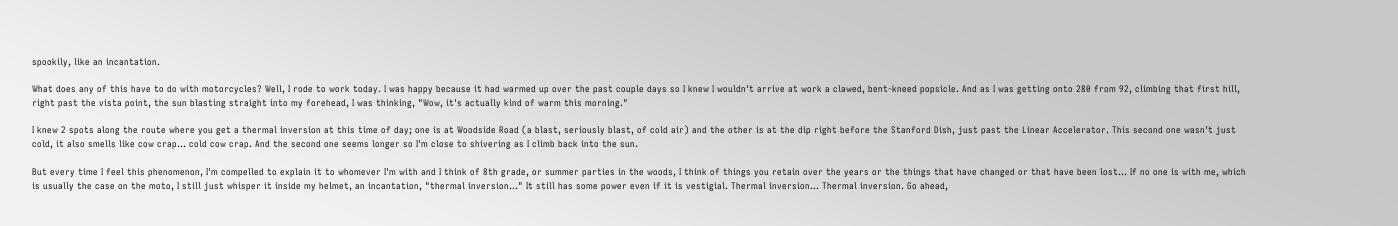spookily, like an incantation.

What does any of this have to do with motorcycles? Well, I rode to work today. I was happy because it had warmed up over the past couple days so I knew I wouldn't arrive at work a clawed, bent-kneed popsicle. And as I was getting onto 280 from 92, climbing that first hill, right past the vista point, the sun blasting straight into my forehead, I was thinking, "Wow, it's actually kind of warm this morning."

I knew 2 spots along the route where you get a thermal inversion at this time of day; one is at Woodside Road (a blast, seriously blast, of cold air) and the other is at the dip right before the Stanford Dish, just past the Linear Accelerator. This second one wasn't just cold, it also smells like cow crap... cold cow crap. And the second one seems longer so I'm close to shivering as I climb back into the sun.

But every time I feel this phenomenon, I'm compelled to explain it to whomever I'm with and I think of 8th grade, or summer parties in the woods, I think of things you retain over the years or the things that have changed or that have been lost... If no one is with me, which is usually the case on the moto, I still just whisper it inside my helmet, an incantation, "thermal inversion..." It still has some power even if it is vestigial. Thermal inversion... Thermal inversion. Go ahead,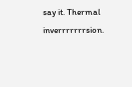say it. Thermal inverrrrrrrsion.